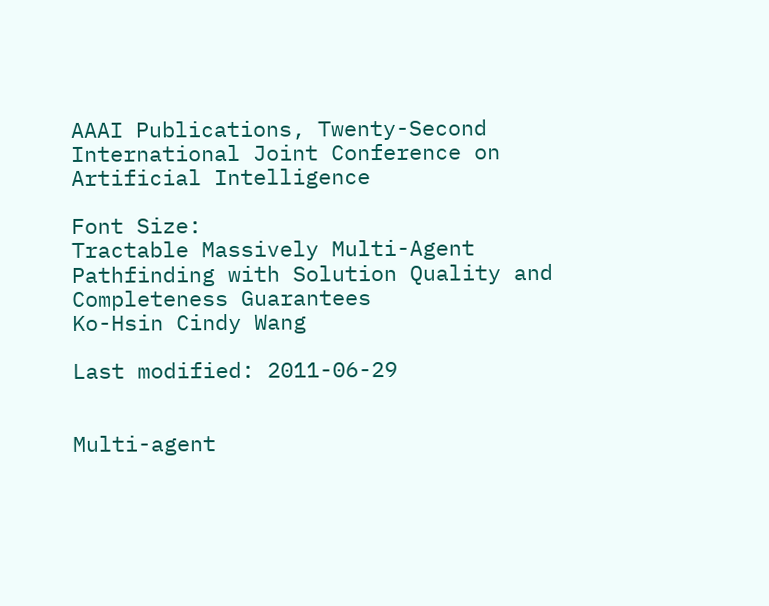AAAI Publications, Twenty-Second International Joint Conference on Artificial Intelligence

Font Size:
Tractable Massively Multi-Agent Pathfinding with Solution Quality and Completeness Guarantees
Ko-Hsin Cindy Wang

Last modified: 2011-06-29


Multi-agent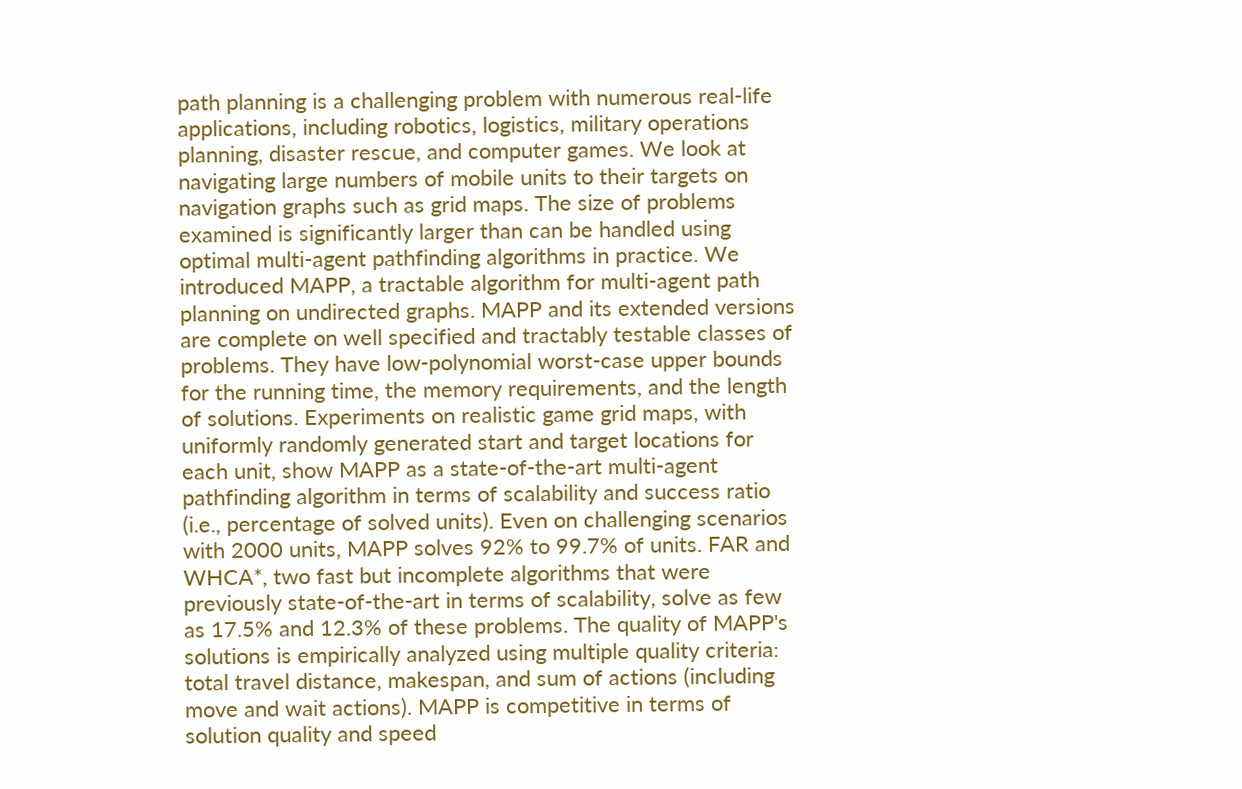path planning is a challenging problem with numerous real-life applications, including robotics, logistics, military operations planning, disaster rescue, and computer games. We look at navigating large numbers of mobile units to their targets on navigation graphs such as grid maps. The size of problems examined is significantly larger than can be handled using optimal multi-agent pathfinding algorithms in practice. We introduced MAPP, a tractable algorithm for multi-agent path planning on undirected graphs. MAPP and its extended versions are complete on well specified and tractably testable classes of problems. They have low-polynomial worst-case upper bounds for the running time, the memory requirements, and the length of solutions. Experiments on realistic game grid maps, with uniformly randomly generated start and target locations for each unit, show MAPP as a state-of-the-art multi-agent pathfinding algorithm in terms of scalability and success ratio (i.e., percentage of solved units). Even on challenging scenarios with 2000 units, MAPP solves 92% to 99.7% of units. FAR and WHCA*, two fast but incomplete algorithms that were previously state-of-the-art in terms of scalability, solve as few as 17.5% and 12.3% of these problems. The quality of MAPP's solutions is empirically analyzed using multiple quality criteria: total travel distance, makespan, and sum of actions (including move and wait actions). MAPP is competitive in terms of solution quality and speed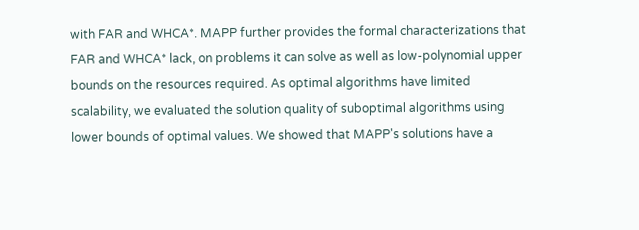with FAR and WHCA*. MAPP further provides the formal characterizations that FAR and WHCA* lack, on problems it can solve as well as low-polynomial upper bounds on the resources required. As optimal algorithms have limited scalability, we evaluated the solution quality of suboptimal algorithms using lower bounds of optimal values. We showed that MAPP's solutions have a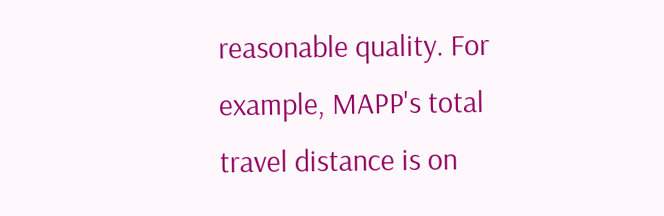reasonable quality. For example, MAPP's total travel distance is on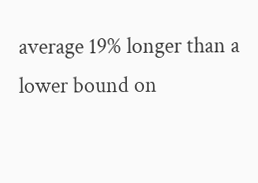average 19% longer than a lower bound on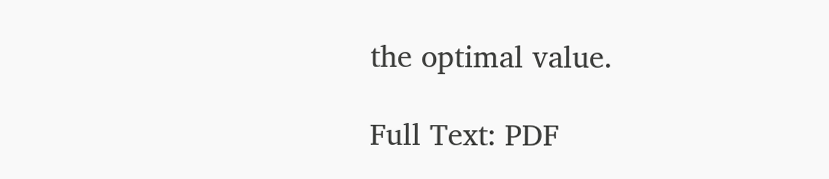the optimal value.

Full Text: PDF